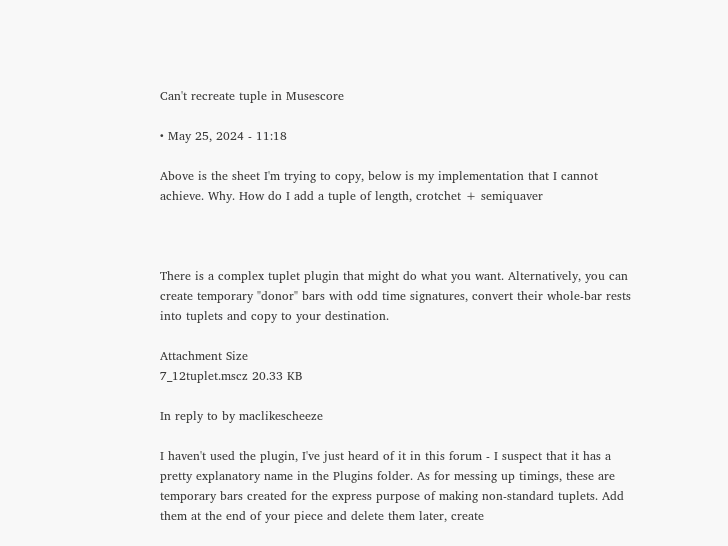Can't recreate tuple in Musescore

• May 25, 2024 - 11:18

Above is the sheet I'm trying to copy, below is my implementation that I cannot achieve. Why. How do I add a tuple of length, crotchet + semiquaver



There is a complex tuplet plugin that might do what you want. Alternatively, you can create temporary "donor" bars with odd time signatures, convert their whole-bar rests into tuplets and copy to your destination.

Attachment Size
7_12tuplet.mscz 20.33 KB

In reply to by maclikescheeze

I haven't used the plugin, I've just heard of it in this forum - I suspect that it has a pretty explanatory name in the Plugins folder. As for messing up timings, these are temporary bars created for the express purpose of making non-standard tuplets. Add them at the end of your piece and delete them later, create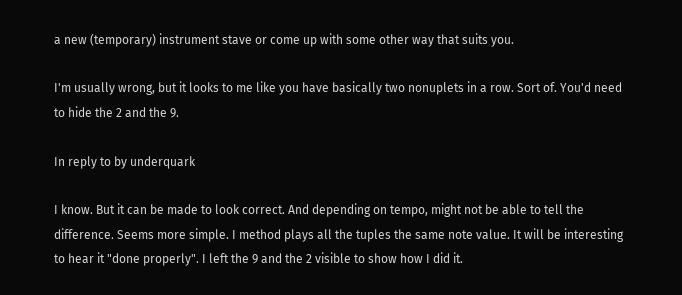a new (temporary) instrument stave or come up with some other way that suits you.

I'm usually wrong, but it looks to me like you have basically two nonuplets in a row. Sort of. You'd need to hide the 2 and the 9.

In reply to by underquark

I know. But it can be made to look correct. And depending on tempo, might not be able to tell the difference. Seems more simple. I method plays all the tuples the same note value. It will be interesting to hear it "done properly". I left the 9 and the 2 visible to show how I did it.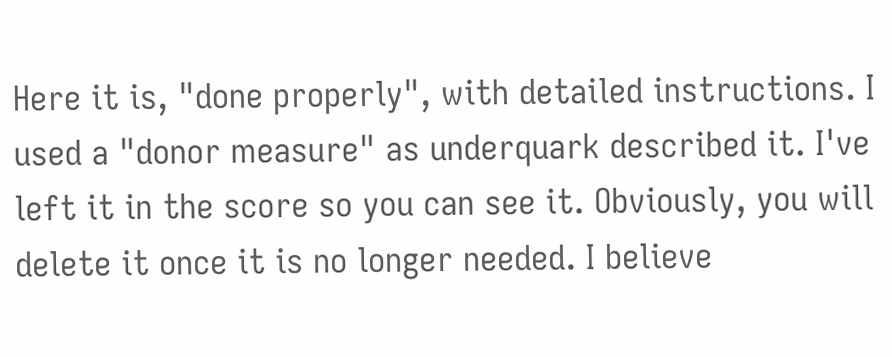Here it is, "done properly", with detailed instructions. I used a "donor measure" as underquark described it. I've left it in the score so you can see it. Obviously, you will delete it once it is no longer needed. I believe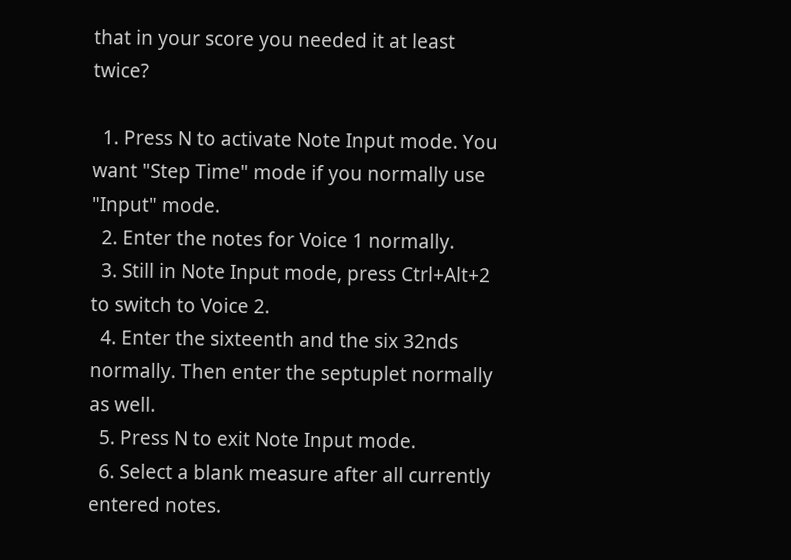that in your score you needed it at least twice?

  1. Press N to activate Note Input mode. You want "Step Time" mode if you normally use "Input" mode.
  2. Enter the notes for Voice 1 normally.
  3. Still in Note Input mode, press Ctrl+Alt+2 to switch to Voice 2.
  4. Enter the sixteenth and the six 32nds normally. Then enter the septuplet normally as well.
  5. Press N to exit Note Input mode.
  6. Select a blank measure after all currently entered notes.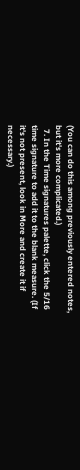(You can do this among previously entered notes, but it's more complicated.)
  7. In the Time signatures palette, click the 5/16 time signature to add it to the blank measure. (If it's not present, look in More and create it if necessary.)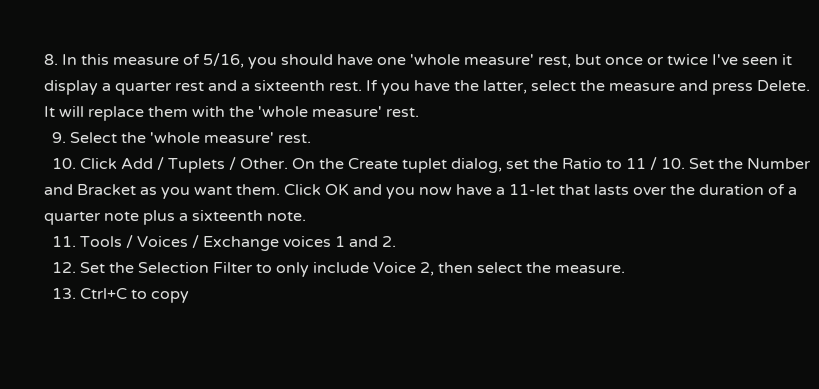8. In this measure of 5/16, you should have one 'whole measure' rest, but once or twice I've seen it display a quarter rest and a sixteenth rest. If you have the latter, select the measure and press Delete. It will replace them with the 'whole measure' rest.
  9. Select the 'whole measure' rest.
  10. Click Add / Tuplets / Other. On the Create tuplet dialog, set the Ratio to 11 / 10. Set the Number and Bracket as you want them. Click OK and you now have a 11-let that lasts over the duration of a quarter note plus a sixteenth note.
  11. Tools / Voices / Exchange voices 1 and 2.
  12. Set the Selection Filter to only include Voice 2, then select the measure.
  13. Ctrl+C to copy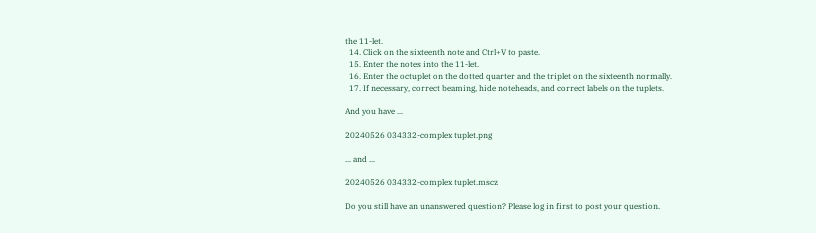the 11-let.
  14. Click on the sixteenth note and Ctrl+V to paste.
  15. Enter the notes into the 11-let.
  16. Enter the octuplet on the dotted quarter and the triplet on the sixteenth normally.
  17. If necessary, correct beaming, hide noteheads, and correct labels on the tuplets.

And you have ...

20240526 034332-complex tuplet.png

... and ...

20240526 034332-complex tuplet.mscz

Do you still have an unanswered question? Please log in first to post your question.